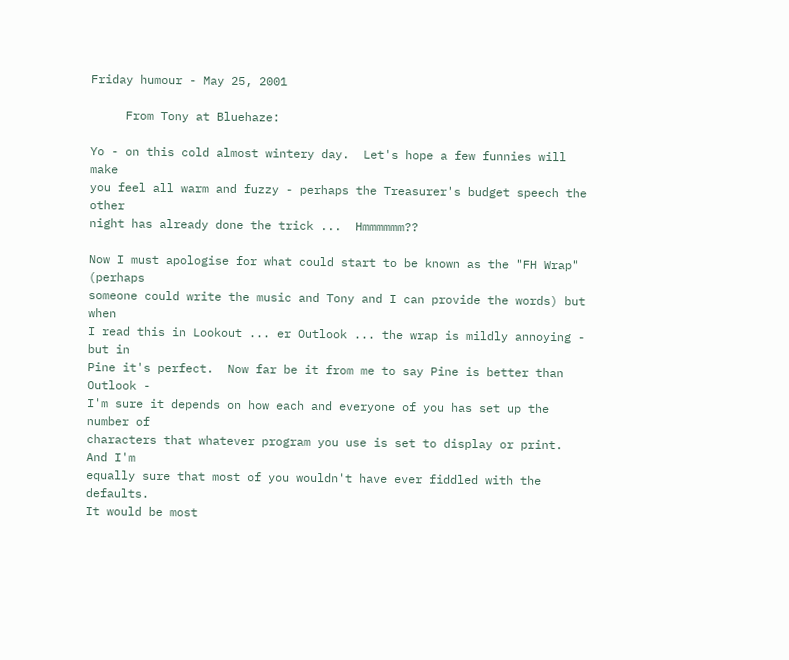Friday humour - May 25, 2001

     From Tony at Bluehaze:

Yo - on this cold almost wintery day.  Let's hope a few funnies will make
you feel all warm and fuzzy - perhaps the Treasurer's budget speech the other
night has already done the trick ...  Hmmmmmm??

Now I must apologise for what could start to be known as the "FH Wrap" (perhaps
someone could write the music and Tony and I can provide the words) but when
I read this in Lookout ... er Outlook ... the wrap is mildly annoying - but in
Pine it's perfect.  Now far be it from me to say Pine is better than Outlook -
I'm sure it depends on how each and everyone of you has set up the number of
characters that whatever program you use is set to display or print.  And I'm
equally sure that most of you wouldn't have ever fiddled with the defaults.
It would be most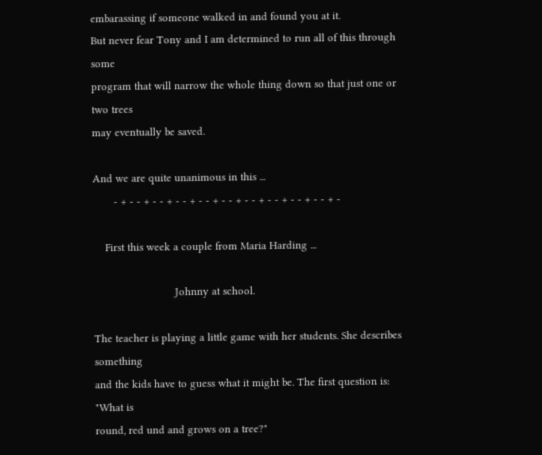embarassing if someone walked in and found you at it.
But never fear Tony and I am determined to run all of this through some
program that will narrow the whole thing down so that just one or two trees
may eventually be saved.

And we are quite unanimous in this ...
       - + - - + - - + - - + - - + - - + - - + - - + - - + - - + -

    First this week a couple from Maria Harding ...

                           Johnny at school.

The teacher is playing a little game with her students. She describes something
and the kids have to guess what it might be. The first question is: "What is
round, red und and grows on a tree?"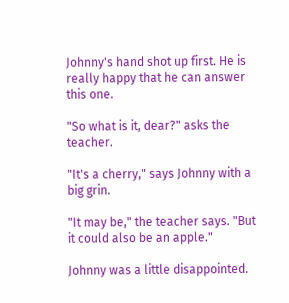Johnny's hand shot up first. He is really happy that he can answer this one.

"So what is it, dear?" asks the teacher.

"It's a cherry," says Johnny with a big grin.

"It may be," the teacher says. "But it could also be an apple."

Johnny was a little disappointed.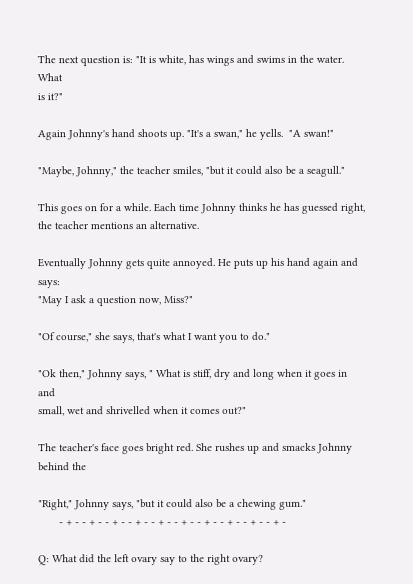The next question is: "It is white, has wings and swims in the water. What
is it?"

Again Johnny's hand shoots up. "It's a swan," he yells.  "A swan!"

"Maybe, Johnny," the teacher smiles, "but it could also be a seagull."

This goes on for a while. Each time Johnny thinks he has guessed right,
the teacher mentions an alternative.

Eventually Johnny gets quite annoyed. He puts up his hand again and says:
"May I ask a question now, Miss?"

"Of course," she says, that's what I want you to do."

"Ok then," Johnny says, " What is stiff, dry and long when it goes in and
small, wet and shrivelled when it comes out?"

The teacher's face goes bright red. She rushes up and smacks Johnny behind the

"Right," Johnny says, "but it could also be a chewing gum."
       - + - - + - - + - - + - - + - - + - - + - - + - - + - - + -

Q: What did the left ovary say to the right ovary?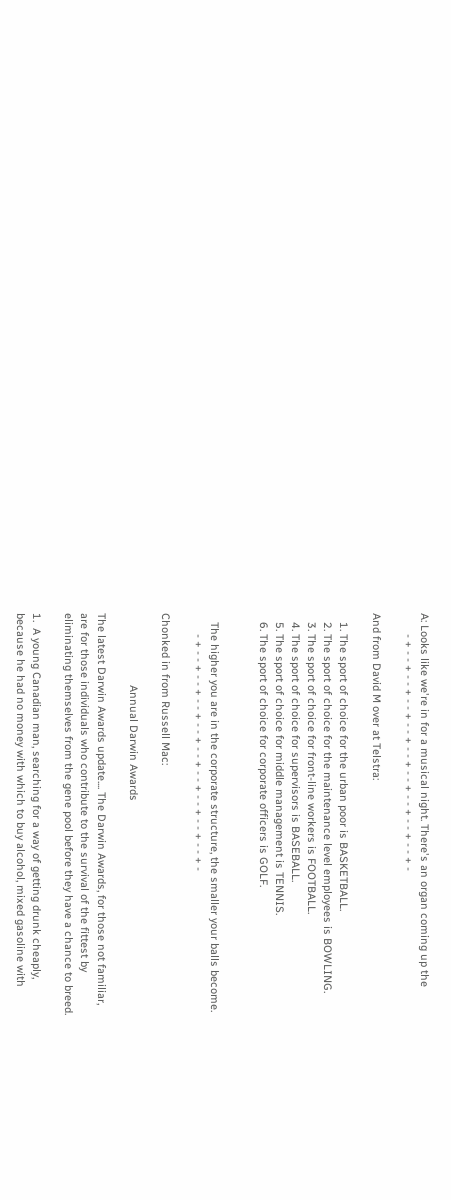A: Looks like we're in for a musical night. There's an organ coming up the
       - + - - + - - + - - + - - + - - + - - + - - + - - + - - + -

And from David M over at Telstra:

   1. The sport of choice for the urban poor is BASKETBALL.
   2. The sport of choice for the maintenance level employees is BOWLING.
   3. The sport of choice for front-line workers is FOOTBALL.
   4. The sport of choice for supervisors is BASEBALL.
   5. The sport of choice for middle management is TENNIS.
   6. The sport of choice for corporate officers is GOLF.


   The higher you are in the corporate structure, the smaller your balls become.
       - + - - + - - + - - + - - + - - + - - + - - + - - + - - + -

Chonked in from Russell Mac:

                        Annual Darwin Awards

The latest Darwin Awards update.... The Darwin Awards, for those not familiar,
are for those individuals who contribute to the survival of the fittest by
eliminating themselves from the gene pool before they have a chance to breed.

1.  A young Canadian man, searching for a way of getting drunk cheaply,
because he had no money with which to buy alcohol, mixed gasoline with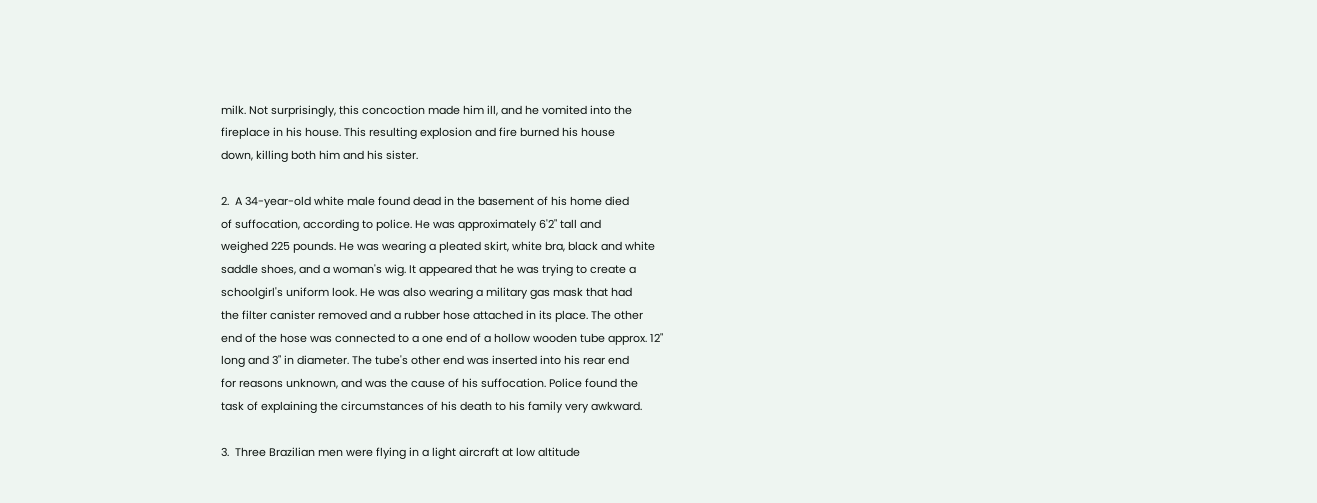milk. Not surprisingly, this concoction made him ill, and he vomited into the
fireplace in his house. This resulting explosion and fire burned his house
down, killing both him and his sister.

2.  A 34-year-old white male found dead in the basement of his home died
of suffocation, according to police. He was approximately 6'2" tall and
weighed 225 pounds. He was wearing a pleated skirt, white bra, black and white
saddle shoes, and a woman's wig. It appeared that he was trying to create a
schoolgirl's uniform look. He was also wearing a military gas mask that had
the filter canister removed and a rubber hose attached in its place. The other
end of the hose was connected to a one end of a hollow wooden tube approx. 12"
long and 3" in diameter. The tube's other end was inserted into his rear end
for reasons unknown, and was the cause of his suffocation. Police found the
task of explaining the circumstances of his death to his family very awkward.

3.  Three Brazilian men were flying in a light aircraft at low altitude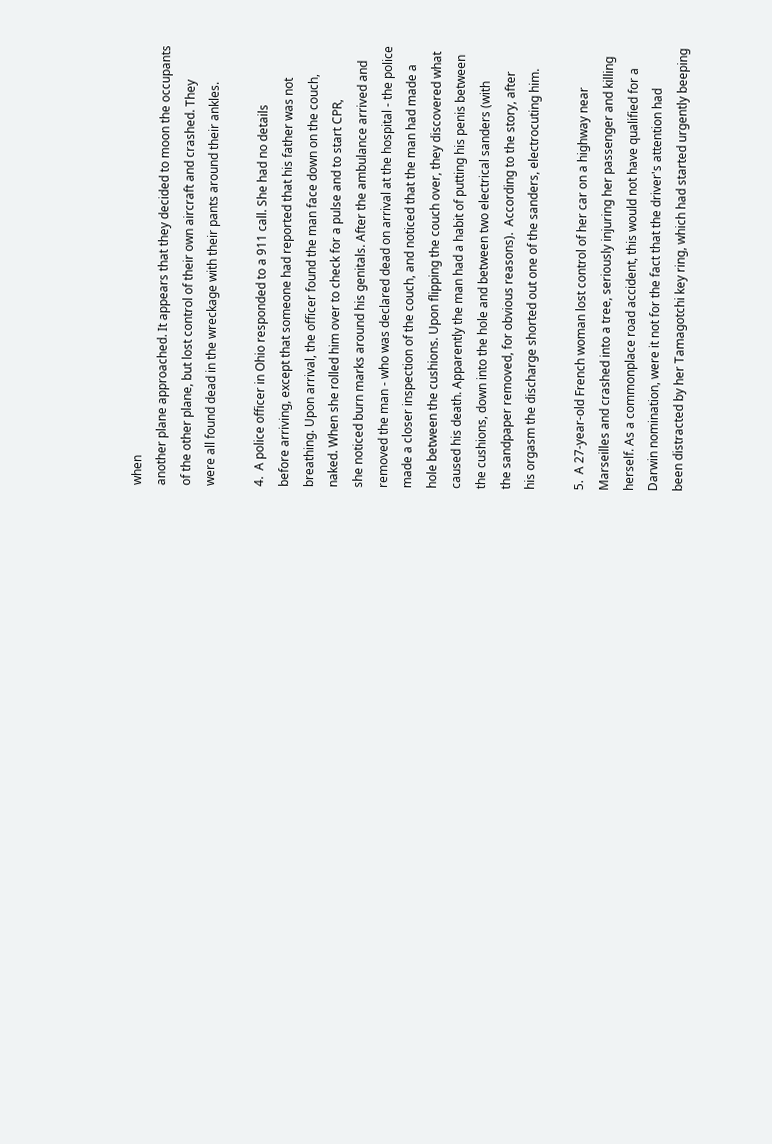when
another plane approached. It appears that they decided to moon the occupants
of the other plane, but lost control of their own aircraft and crashed. They
were all found dead in the wreckage with their pants around their ankles.

4.  A police officer in Ohio responded to a 911 call. She had no details
before arriving, except that someone had reported that his father was not
breathing. Upon arrival, the officer found the man face down on the couch,
naked. When she rolled him over to check for a pulse and to start CPR,
she noticed burn marks around his genitals. After the ambulance arrived and
removed the man - who was declared dead on arrival at the hospital - the police
made a closer inspection of the couch, and noticed that the man had made a
hole between the cushions. Upon flipping the couch over, they discovered what
caused his death. Apparently the man had a habit of putting his penis between
the cushions, down into the hole and between two electrical sanders (with
the sandpaper removed, for obvious reasons).  According to the story, after
his orgasm the discharge shorted out one of the sanders, electrocuting him.

5.  A 27-year-old French woman lost control of her car on a highway near
Marseilles and crashed into a tree, seriously injuring her passenger and killing
herself. As a commonplace road accident, this would not have qualified for a
Darwin nomination, were it not for the fact that the driver's attention had
been distracted by her Tamagotchi key ring, which had started urgently beeping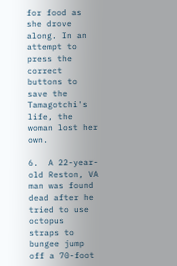for food as she drove along. In an attempt to press the correct buttons to
save the Tamagotchi's life, the woman lost her own.

6.  A 22-year-old Reston, VA man was found dead after he tried to use octopus
straps to bungee jump off a 70-foot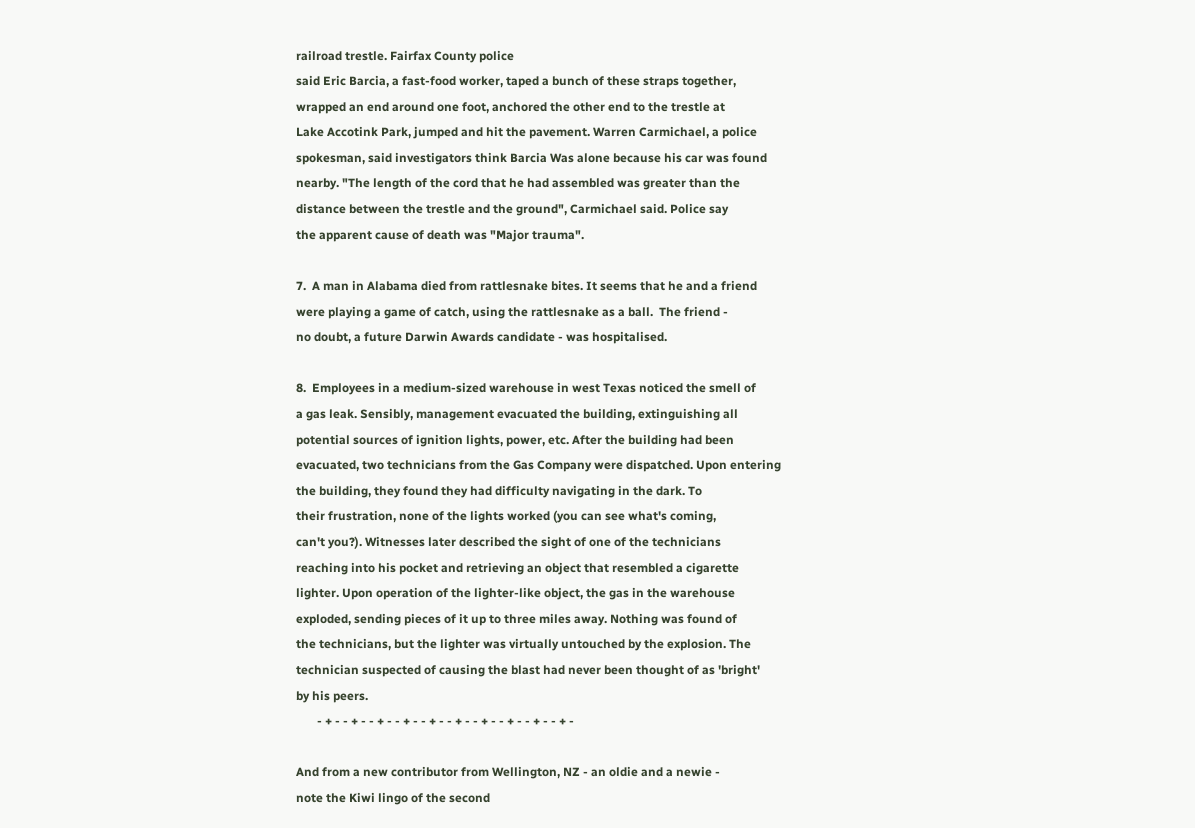railroad trestle. Fairfax County police
said Eric Barcia, a fast-food worker, taped a bunch of these straps together,
wrapped an end around one foot, anchored the other end to the trestle at
Lake Accotink Park, jumped and hit the pavement. Warren Carmichael, a police
spokesman, said investigators think Barcia Was alone because his car was found
nearby. "The length of the cord that he had assembled was greater than the
distance between the trestle and the ground", Carmichael said. Police say
the apparent cause of death was "Major trauma".

7.  A man in Alabama died from rattlesnake bites. It seems that he and a friend
were playing a game of catch, using the rattlesnake as a ball.  The friend -
no doubt, a future Darwin Awards candidate - was hospitalised.

8.  Employees in a medium-sized warehouse in west Texas noticed the smell of
a gas leak. Sensibly, management evacuated the building, extinguishing all
potential sources of ignition lights, power, etc. After the building had been
evacuated, two technicians from the Gas Company were dispatched. Upon entering
the building, they found they had difficulty navigating in the dark. To
their frustration, none of the lights worked (you can see what's coming,
can't you?). Witnesses later described the sight of one of the technicians
reaching into his pocket and retrieving an object that resembled a cigarette
lighter. Upon operation of the lighter-like object, the gas in the warehouse
exploded, sending pieces of it up to three miles away. Nothing was found of
the technicians, but the lighter was virtually untouched by the explosion. The
technician suspected of causing the blast had never been thought of as 'bright'
by his peers.
       - + - - + - - + - - + - - + - - + - - + - - + - - + - - + -

And from a new contributor from Wellington, NZ - an oldie and a newie -
note the Kiwi lingo of the second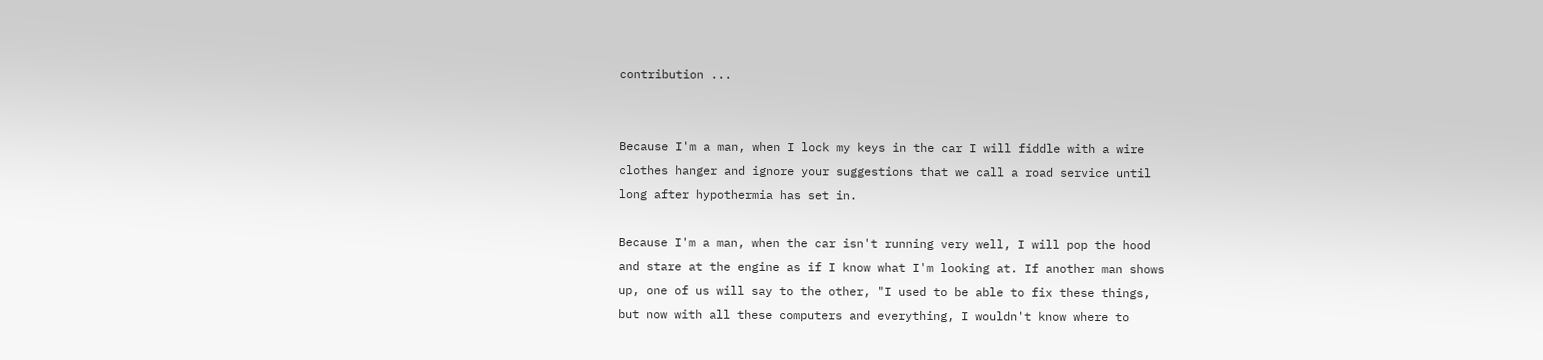contribution ...


Because I'm a man, when I lock my keys in the car I will fiddle with a wire
clothes hanger and ignore your suggestions that we call a road service until
long after hypothermia has set in.

Because I'm a man, when the car isn't running very well, I will pop the hood
and stare at the engine as if I know what I'm looking at. If another man shows
up, one of us will say to the other, "I used to be able to fix these things,
but now with all these computers and everything, I wouldn't know where to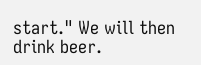start." We will then drink beer.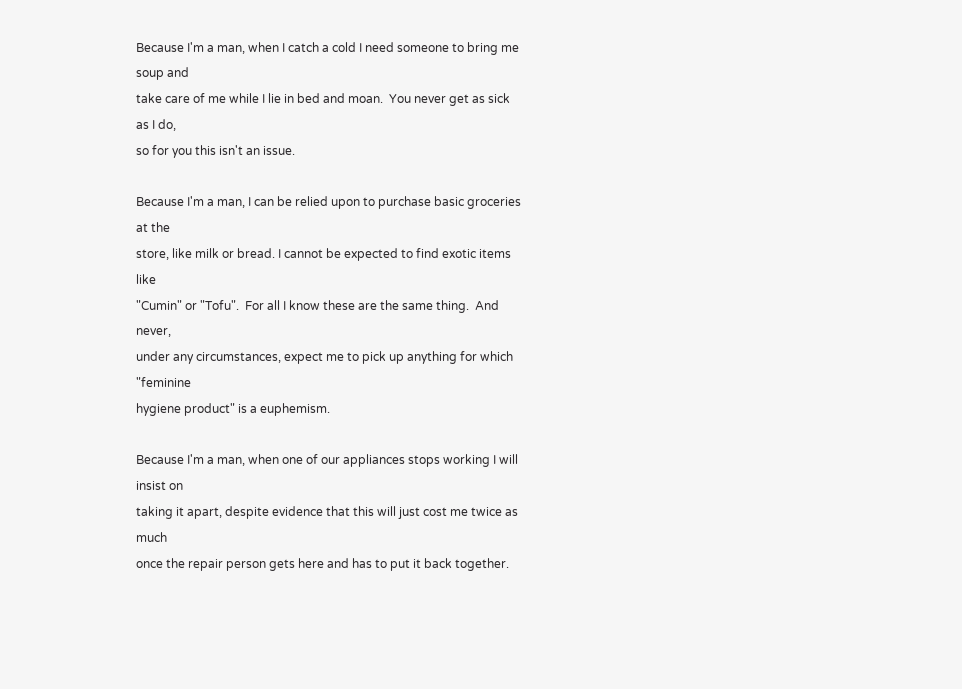Because I'm a man, when I catch a cold I need someone to bring me soup and
take care of me while I lie in bed and moan.  You never get as sick as I do,
so for you this isn't an issue.

Because I'm a man, I can be relied upon to purchase basic groceries at the
store, like milk or bread. I cannot be expected to find exotic items like
"Cumin" or "Tofu".  For all I know these are the same thing.  And never,
under any circumstances, expect me to pick up anything for which "feminine
hygiene product" is a euphemism.

Because I'm a man, when one of our appliances stops working I will insist on
taking it apart, despite evidence that this will just cost me twice as much
once the repair person gets here and has to put it back together.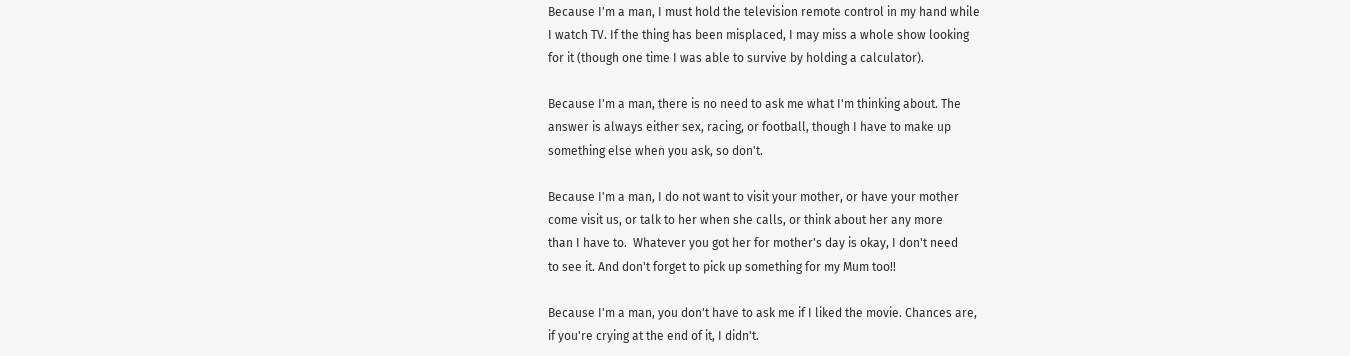Because I'm a man, I must hold the television remote control in my hand while
I watch TV. If the thing has been misplaced, I may miss a whole show looking
for it (though one time I was able to survive by holding a calculator).

Because I'm a man, there is no need to ask me what I'm thinking about. The
answer is always either sex, racing, or football, though I have to make up
something else when you ask, so don't.

Because I'm a man, I do not want to visit your mother, or have your mother
come visit us, or talk to her when she calls, or think about her any more
than I have to.  Whatever you got her for mother's day is okay, I don't need
to see it. And don't forget to pick up something for my Mum too!!

Because I'm a man, you don't have to ask me if I liked the movie. Chances are,
if you're crying at the end of it, I didn't.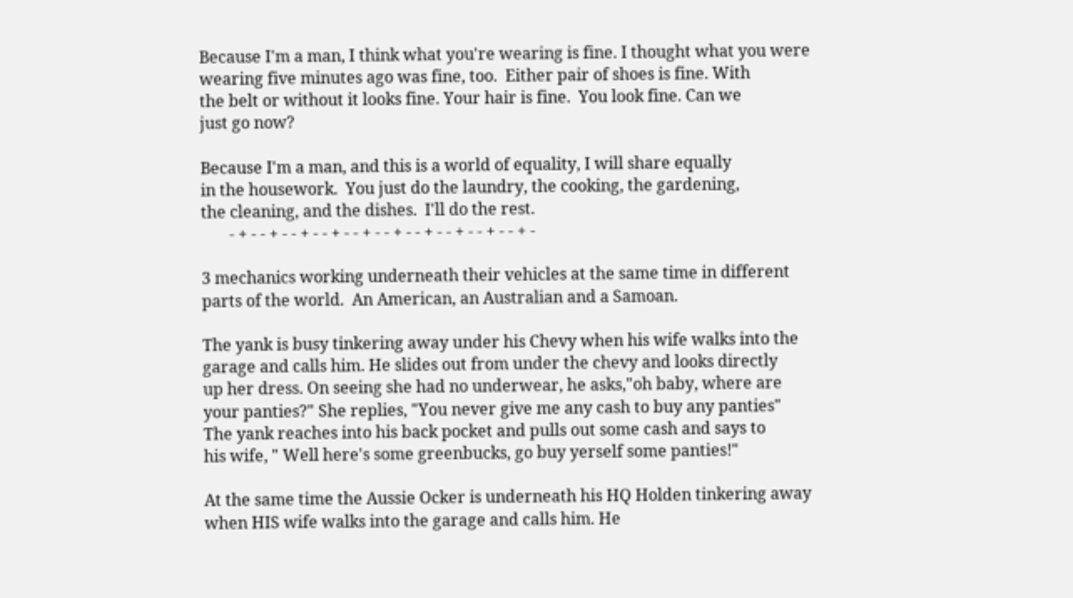Because I'm a man, I think what you're wearing is fine. I thought what you were
wearing five minutes ago was fine, too.  Either pair of shoes is fine. With
the belt or without it looks fine. Your hair is fine.  You look fine. Can we
just go now?

Because I'm a man, and this is a world of equality, I will share equally
in the housework.  You just do the laundry, the cooking, the gardening,
the cleaning, and the dishes.  I'll do the rest.
       - + - - + - - + - - + - - + - - + - - + - - + - - + - - + -

3 mechanics working underneath their vehicles at the same time in different
parts of the world.  An American, an Australian and a Samoan.

The yank is busy tinkering away under his Chevy when his wife walks into the
garage and calls him. He slides out from under the chevy and looks directly
up her dress. On seeing she had no underwear, he asks,"oh baby, where are
your panties?" She replies, "You never give me any cash to buy any panties"
The yank reaches into his back pocket and pulls out some cash and says to
his wife, " Well here's some greenbucks, go buy yerself some panties!"

At the same time the Aussie Ocker is underneath his HQ Holden tinkering away
when HIS wife walks into the garage and calls him. He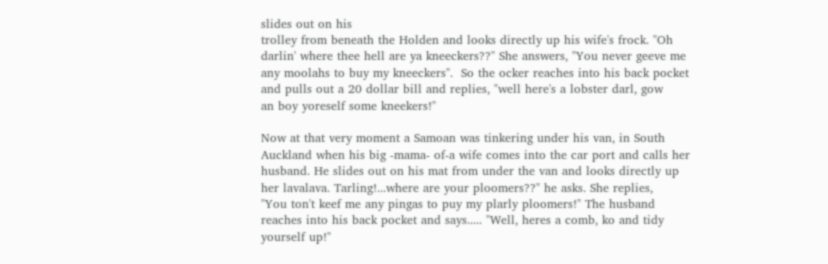slides out on his
trolley from beneath the Holden and looks directly up his wife's frock. "Oh
darlin' where thee hell are ya kneeckers??" She answers, "You never geeve me
any moolahs to buy my kneeckers".  So the ocker reaches into his back pocket
and pulls out a 20 dollar bill and replies, "well here's a lobster darl, gow
an boy yoreself some kneekers!"

Now at that very moment a Samoan was tinkering under his van, in South
Auckland when his big -mama- of-a wife comes into the car port and calls her
husband. He slides out on his mat from under the van and looks directly up
her lavalava. Tarling!...where are your ploomers??" he asks. She replies,
"You ton't keef me any pingas to puy my plarly ploomers!" The husband
reaches into his back pocket and says..... "Well, heres a comb, ko and tidy
yourself up!"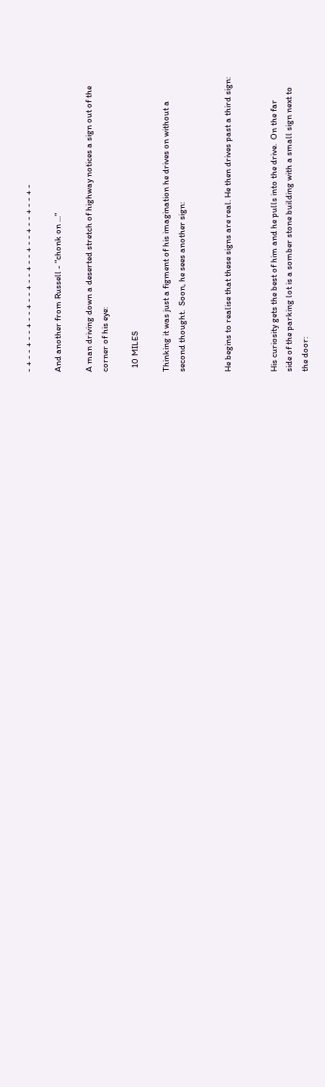- + - - + - - + - - + - - + - - + - - + - - + - - + - - + -

And another from Russell - "chonk on ..."

A man driving down a deserted stretch of highway notices a sign out of the
corner of his eye:

  10 MILES

Thinking it was just a figment of his imagination he drives on without a
second thought.  Soon, he sees another sign:


He begins to realise that these signs are real. He then drives past a third sign:


His curiosity gets the best of him and he pulls into the drive.  On the far
side of the parking lot is a somber stone building with a small sign next to
the door: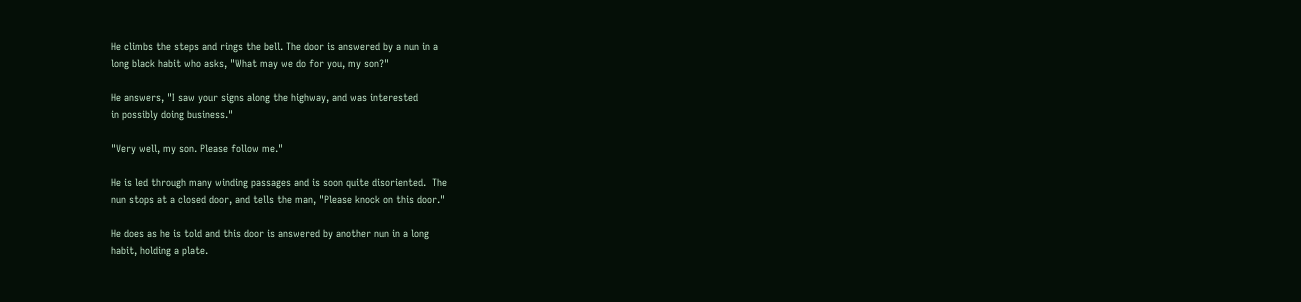He climbs the steps and rings the bell. The door is answered by a nun in a
long black habit who asks, "What may we do for you, my son?"

He answers, "I saw your signs along the highway, and was interested
in possibly doing business."

"Very well, my son. Please follow me."

He is led through many winding passages and is soon quite disoriented.  The
nun stops at a closed door, and tells the man, "Please knock on this door."

He does as he is told and this door is answered by another nun in a long
habit, holding a plate.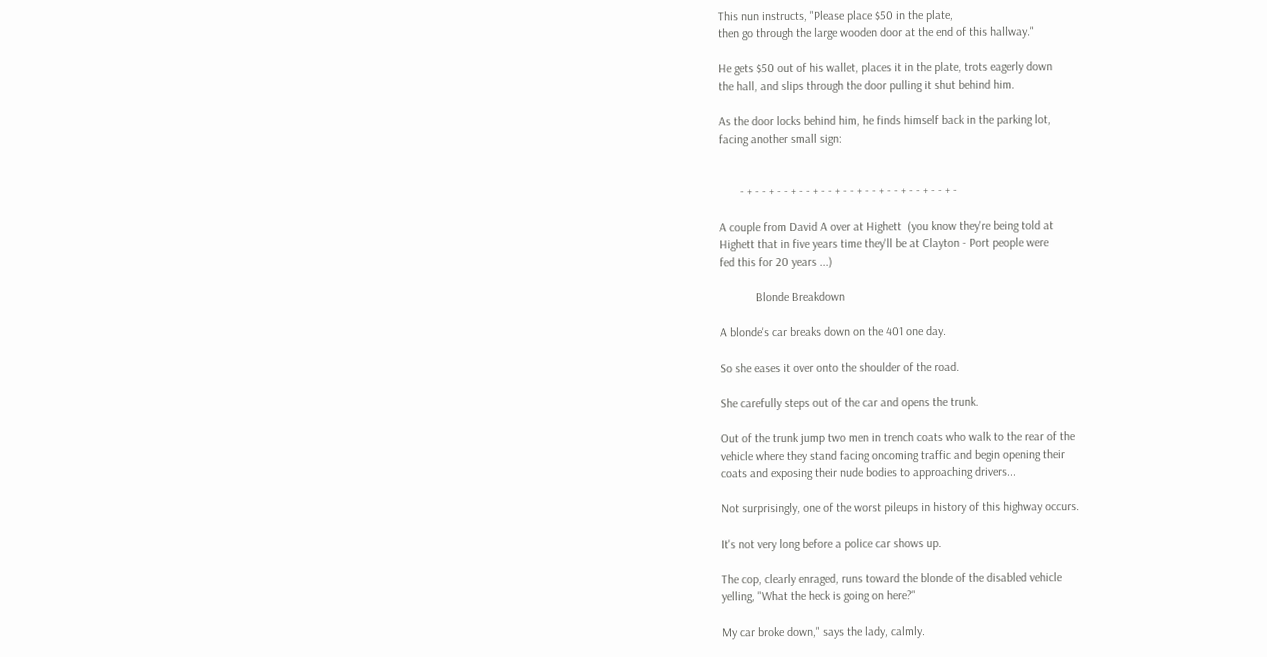This nun instructs, "Please place $50 in the plate,
then go through the large wooden door at the end of this hallway."

He gets $50 out of his wallet, places it in the plate, trots eagerly down
the hall, and slips through the door pulling it shut behind him.

As the door locks behind him, he finds himself back in the parking lot,
facing another small sign:


       - + - - + - - + - - + - - + - - + - - + - - + - - + - - + -

A couple from David A over at Highett  (you know they're being told at
Highett that in five years time they'll be at Clayton - Port people were
fed this for 20 years ...)

            Blonde Breakdown

A blonde's car breaks down on the 401 one day.

So she eases it over onto the shoulder of the road.

She carefully steps out of the car and opens the trunk.

Out of the trunk jump two men in trench coats who walk to the rear of the
vehicle where they stand facing oncoming traffic and begin opening their
coats and exposing their nude bodies to approaching drivers...

Not surprisingly, one of the worst pileups in history of this highway occurs.

It's not very long before a police car shows up.

The cop, clearly enraged, runs toward the blonde of the disabled vehicle
yelling, "What the heck is going on here?"

My car broke down," says the lady, calmly.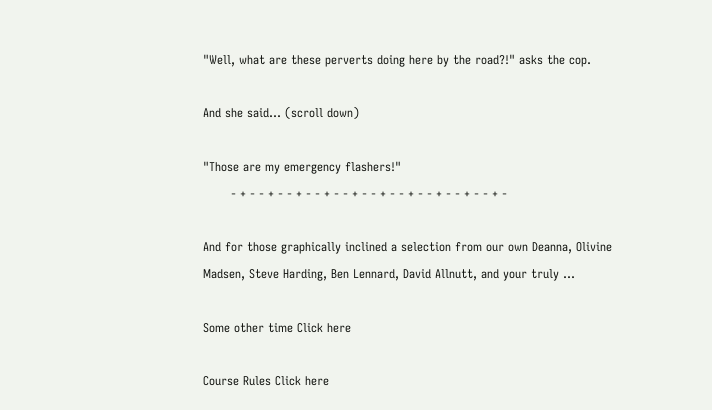"Well, what are these perverts doing here by the road?!" asks the cop.

And she said... (scroll down)

"Those are my emergency flashers!"
       - + - - + - - + - - + - - + - - + - - + - - + - - + - - + -

And for those graphically inclined a selection from our own Deanna, Olivine
Madsen, Steve Harding, Ben Lennard, David Allnutt, and your truly ...

Some other time Click here

Course Rules Click here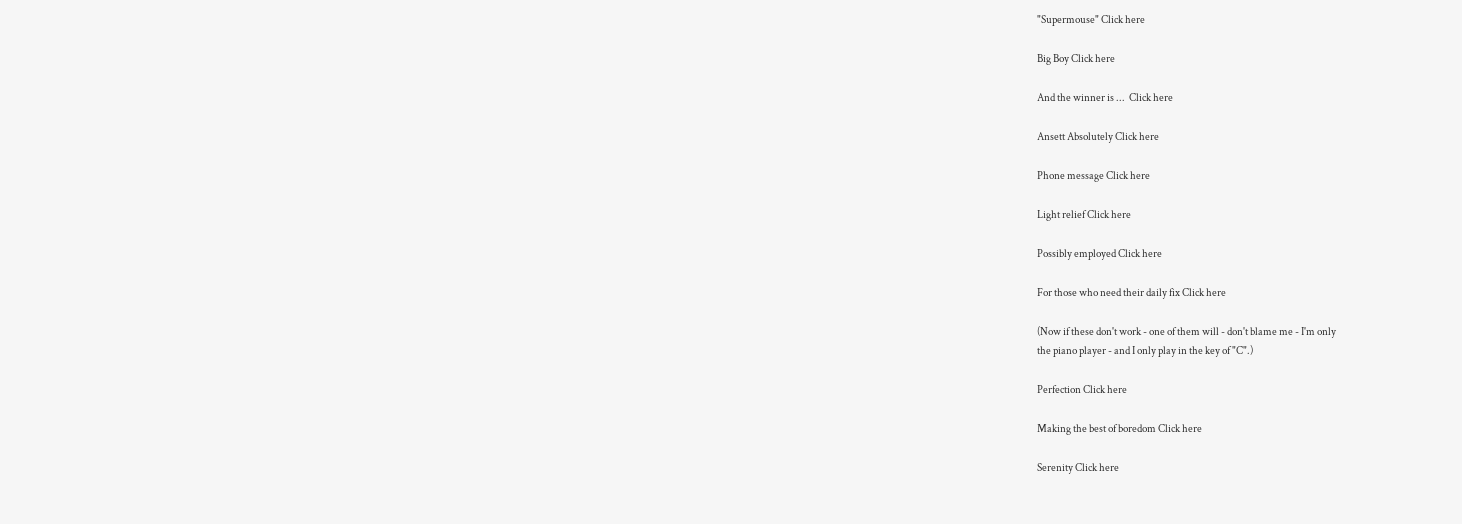"Supermouse" Click here

Big Boy Click here

And the winner is ...  Click here

Ansett Absolutely Click here

Phone message Click here

Light relief Click here

Possibly employed Click here

For those who need their daily fix Click here

(Now if these don't work - one of them will - don't blame me - I'm only
the piano player - and I only play in the key of "C".)

Perfection Click here

Making the best of boredom Click here

Serenity Click here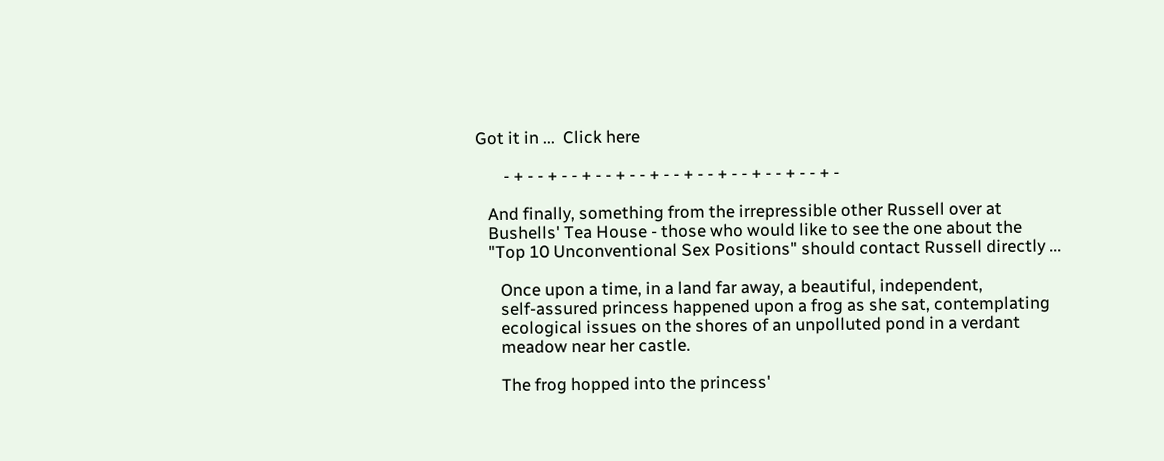Got it in ...  Click here

       - + - - + - - + - - + - - + - - + - - + - - + - - + - - + -

   And finally, something from the irrepressible other Russell over at
   Bushells' Tea House - those who would like to see the one about the
   "Top 10 Unconventional Sex Positions" should contact Russell directly ...

      Once upon a time, in a land far away, a beautiful, independent,
      self-assured princess happened upon a frog as she sat, contemplating
      ecological issues on the shores of an unpolluted pond in a verdant
      meadow near her castle.

      The frog hopped into the princess'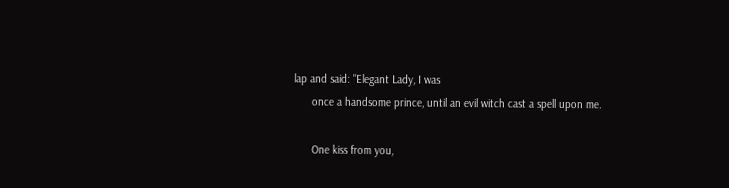lap and said: "Elegant Lady, I was
      once a handsome prince, until an evil witch cast a spell upon me.

      One kiss from you,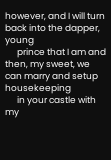however, and I will turn back into the dapper, young
      prince that I am and then, my sweet, we can marry and setup housekeeping
      in your castle with my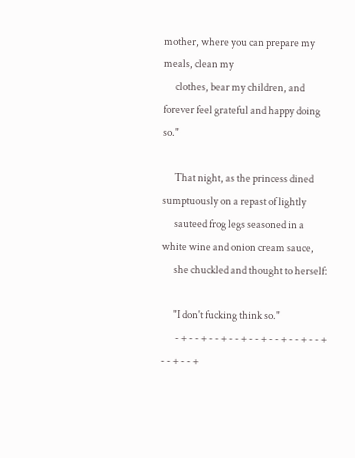mother, where you can prepare my meals, clean my
      clothes, bear my children, and forever feel grateful and happy doing so."

      That night, as the princess dined sumptuously on a repast of lightly
      sauteed frog legs seasoned in a white wine and onion cream sauce,
      she chuckled and thought to herself:

      "I don't fucking think so."
       - + - - + - - + - - + - - + - - + - - + - - + - - + - - +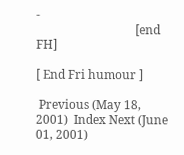-
                                 [end FH]

[ End Fri humour ]

 Previous (May 18, 2001)  Index Next (June 01, 2001)